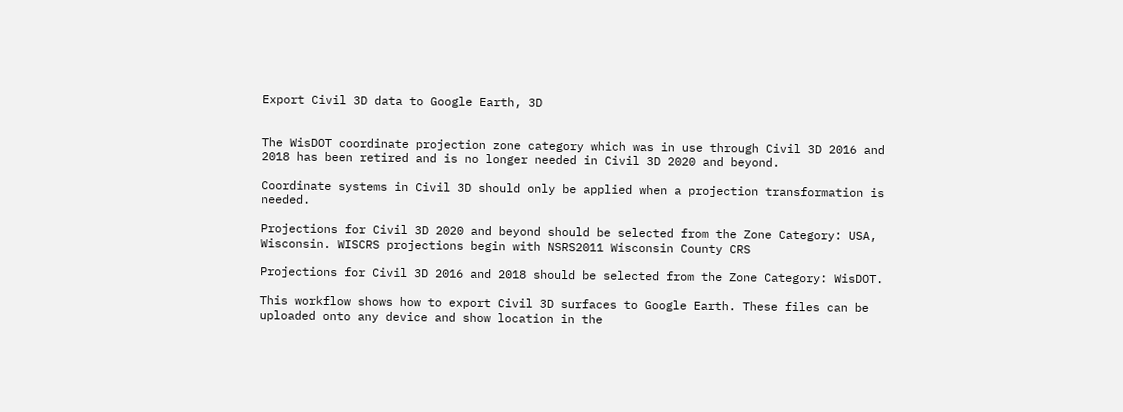Export Civil 3D data to Google Earth, 3D


The WisDOT coordinate projection zone category which was in use through Civil 3D 2016 and 2018 has been retired and is no longer needed in Civil 3D 2020 and beyond.

Coordinate systems in Civil 3D should only be applied when a projection transformation is needed.

Projections for Civil 3D 2020 and beyond should be selected from the Zone Category: USA, Wisconsin. WISCRS projections begin with NSRS2011 Wisconsin County CRS

Projections for Civil 3D 2016 and 2018 should be selected from the Zone Category: WisDOT.

This workflow shows how to export Civil 3D surfaces to Google Earth. These files can be uploaded onto any device and show location in the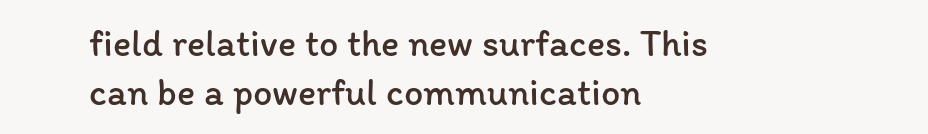field relative to the new surfaces. This can be a powerful communication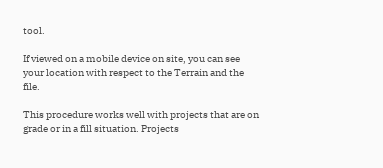tool.

If viewed on a mobile device on site, you can see your location with respect to the Terrain and the file.

This procedure works well with projects that are on grade or in a fill situation. Projects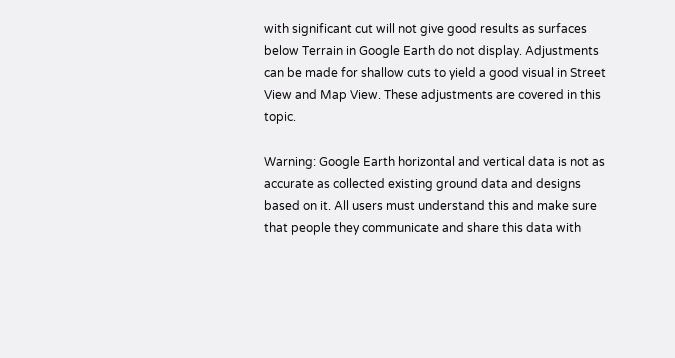with significant cut will not give good results as surfaces below Terrain in Google Earth do not display. Adjustments can be made for shallow cuts to yield a good visual in Street View and Map View. These adjustments are covered in this topic.

Warning: Google Earth horizontal and vertical data is not as accurate as collected existing ground data and designs based on it. All users must understand this and make sure that people they communicate and share this data with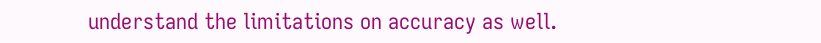understand the limitations on accuracy as well.